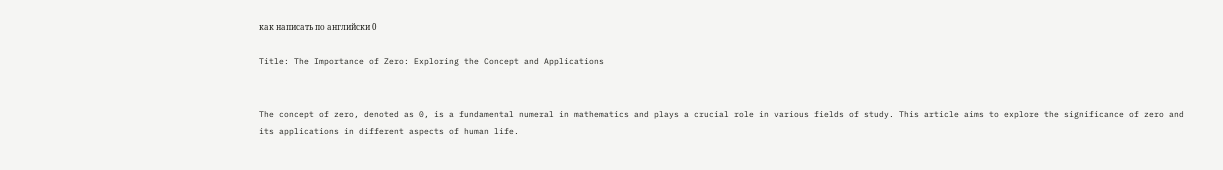как написать по английски 0

Title: The Importance of Zero: Exploring the Concept and Applications


The concept of zero, denoted as 0, is a fundamental numeral in mathematics and plays a crucial role in various fields of study. This article aims to explore the significance of zero and its applications in different aspects of human life.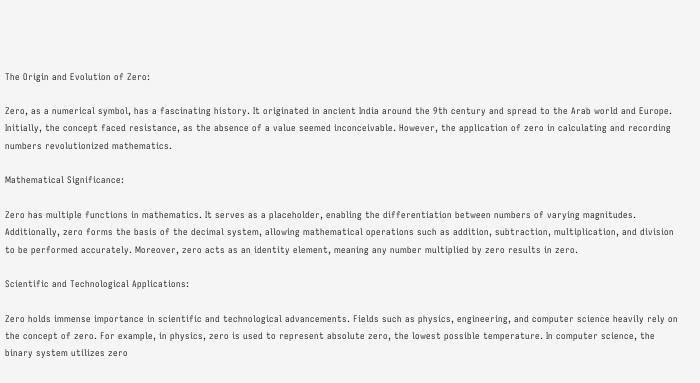The Origin and Evolution of Zero:

Zero, as a numerical symbol, has a fascinating history. It originated in ancient India around the 9th century and spread to the Arab world and Europe. Initially, the concept faced resistance, as the absence of a value seemed inconceivable. However, the application of zero in calculating and recording numbers revolutionized mathematics.

Mathematical Significance:

Zero has multiple functions in mathematics. It serves as a placeholder, enabling the differentiation between numbers of varying magnitudes. Additionally, zero forms the basis of the decimal system, allowing mathematical operations such as addition, subtraction, multiplication, and division to be performed accurately. Moreover, zero acts as an identity element, meaning any number multiplied by zero results in zero.

Scientific and Technological Applications:

Zero holds immense importance in scientific and technological advancements. Fields such as physics, engineering, and computer science heavily rely on the concept of zero. For example, in physics, zero is used to represent absolute zero, the lowest possible temperature. In computer science, the binary system utilizes zero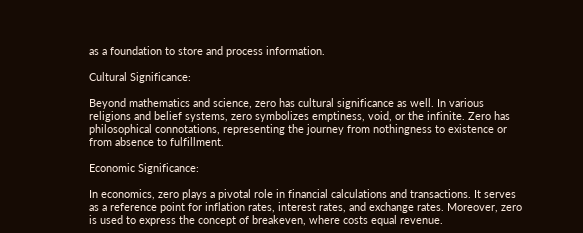as a foundation to store and process information.

Cultural Significance:

Beyond mathematics and science, zero has cultural significance as well. In various religions and belief systems, zero symbolizes emptiness, void, or the infinite. Zero has philosophical connotations, representing the journey from nothingness to existence or from absence to fulfillment.

Economic Significance:

In economics, zero plays a pivotal role in financial calculations and transactions. It serves as a reference point for inflation rates, interest rates, and exchange rates. Moreover, zero is used to express the concept of breakeven, where costs equal revenue.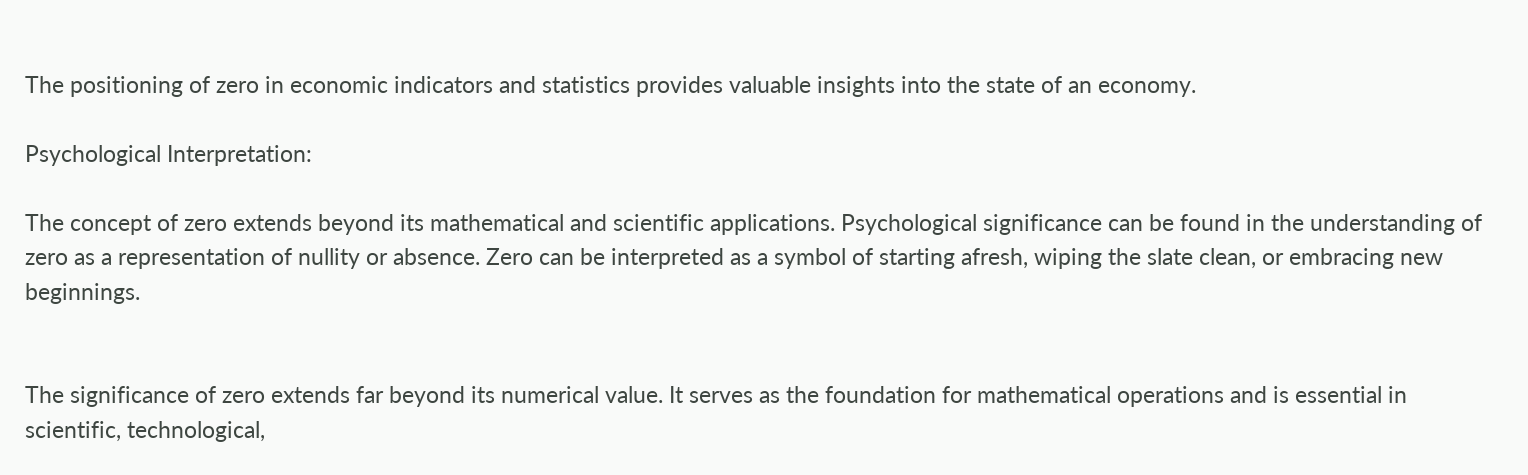The positioning of zero in economic indicators and statistics provides valuable insights into the state of an economy.

Psychological Interpretation:

The concept of zero extends beyond its mathematical and scientific applications. Psychological significance can be found in the understanding of zero as a representation of nullity or absence. Zero can be interpreted as a symbol of starting afresh, wiping the slate clean, or embracing new beginnings.


The significance of zero extends far beyond its numerical value. It serves as the foundation for mathematical operations and is essential in scientific, technological,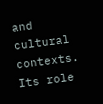and cultural contexts. Its role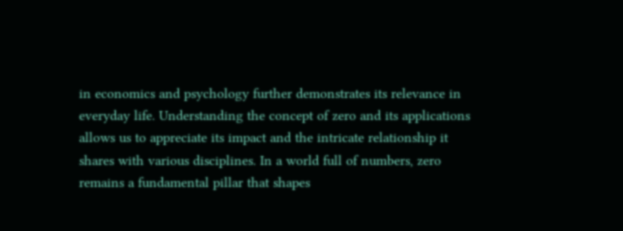in economics and psychology further demonstrates its relevance in everyday life. Understanding the concept of zero and its applications allows us to appreciate its impact and the intricate relationship it shares with various disciplines. In a world full of numbers, zero remains a fundamental pillar that shapes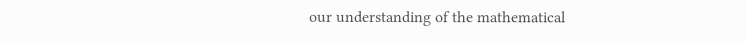our understanding of the mathematical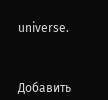universe.



Добавить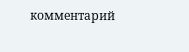комментарий